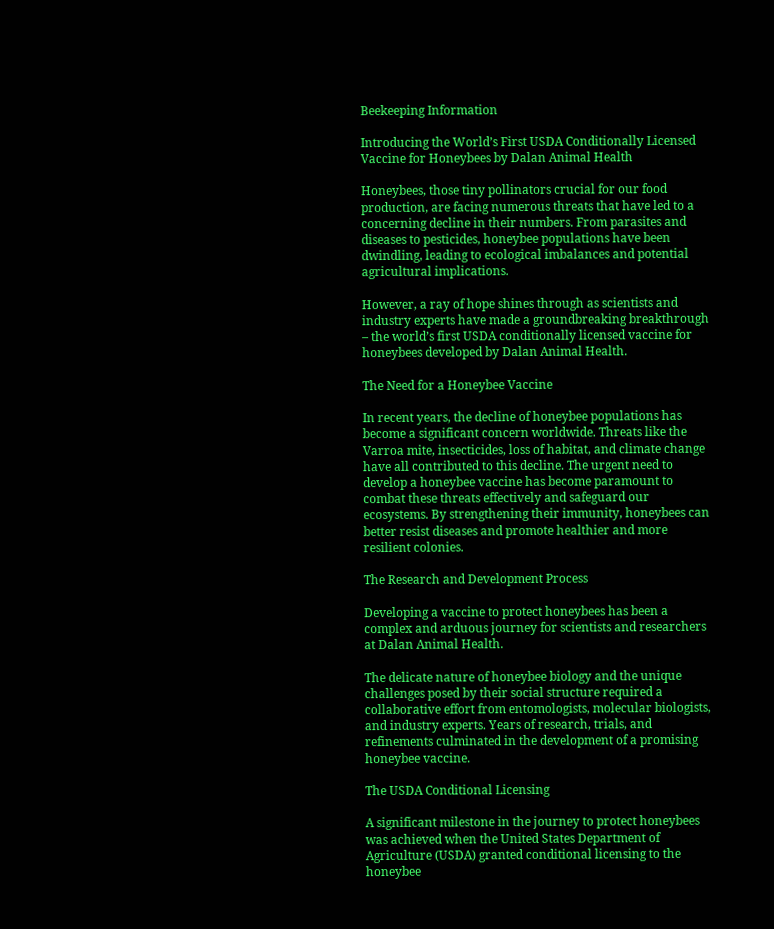Beekeeping Information

Introducing the World’s First USDA Conditionally Licensed Vaccine for Honeybees by Dalan Animal Health

Honeybees, those tiny pollinators crucial for our food production, are facing numerous threats that have led to a concerning decline in their numbers. From parasites and diseases to pesticides, honeybee populations have been dwindling, leading to ecological imbalances and potential agricultural implications.

However, a ray of hope shines through as scientists and industry experts have made a groundbreaking breakthrough – the world’s first USDA conditionally licensed vaccine for honeybees developed by Dalan Animal Health.

The Need for a Honeybee Vaccine

In recent years, the decline of honeybee populations has become a significant concern worldwide. Threats like the Varroa mite, insecticides, loss of habitat, and climate change have all contributed to this decline. The urgent need to develop a honeybee vaccine has become paramount to combat these threats effectively and safeguard our ecosystems. By strengthening their immunity, honeybees can better resist diseases and promote healthier and more resilient colonies.

The Research and Development Process

Developing a vaccine to protect honeybees has been a complex and arduous journey for scientists and researchers at Dalan Animal Health.

The delicate nature of honeybee biology and the unique challenges posed by their social structure required a collaborative effort from entomologists, molecular biologists, and industry experts. Years of research, trials, and refinements culminated in the development of a promising honeybee vaccine.

The USDA Conditional Licensing

A significant milestone in the journey to protect honeybees was achieved when the United States Department of Agriculture (USDA) granted conditional licensing to the honeybee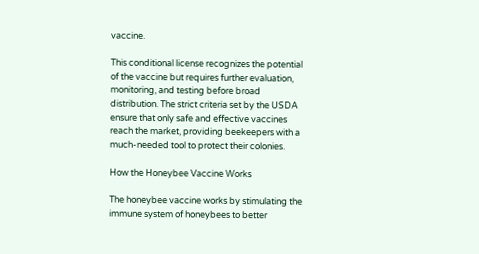vaccine.

This conditional license recognizes the potential of the vaccine but requires further evaluation, monitoring, and testing before broad distribution. The strict criteria set by the USDA ensure that only safe and effective vaccines reach the market, providing beekeepers with a much-needed tool to protect their colonies.

How the Honeybee Vaccine Works

The honeybee vaccine works by stimulating the immune system of honeybees to better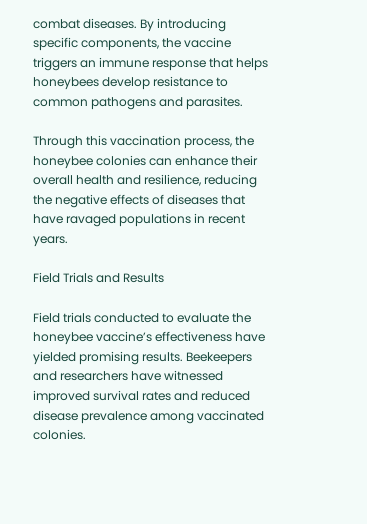combat diseases. By introducing specific components, the vaccine triggers an immune response that helps honeybees develop resistance to common pathogens and parasites.

Through this vaccination process, the honeybee colonies can enhance their overall health and resilience, reducing the negative effects of diseases that have ravaged populations in recent years.

Field Trials and Results

Field trials conducted to evaluate the honeybee vaccine’s effectiveness have yielded promising results. Beekeepers and researchers have witnessed improved survival rates and reduced disease prevalence among vaccinated colonies.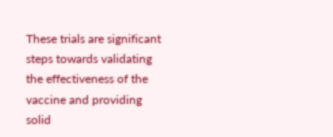These trials are significant steps towards validating the effectiveness of the vaccine and providing solid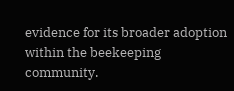evidence for its broader adoption within the beekeeping community.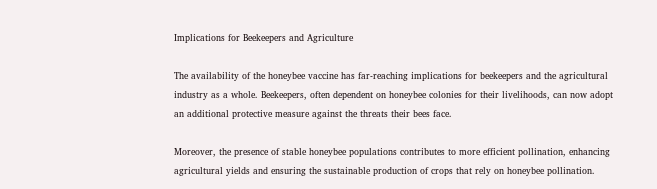Implications for Beekeepers and Agriculture

The availability of the honeybee vaccine has far-reaching implications for beekeepers and the agricultural industry as a whole. Beekeepers, often dependent on honeybee colonies for their livelihoods, can now adopt an additional protective measure against the threats their bees face.

Moreover, the presence of stable honeybee populations contributes to more efficient pollination, enhancing agricultural yields and ensuring the sustainable production of crops that rely on honeybee pollination.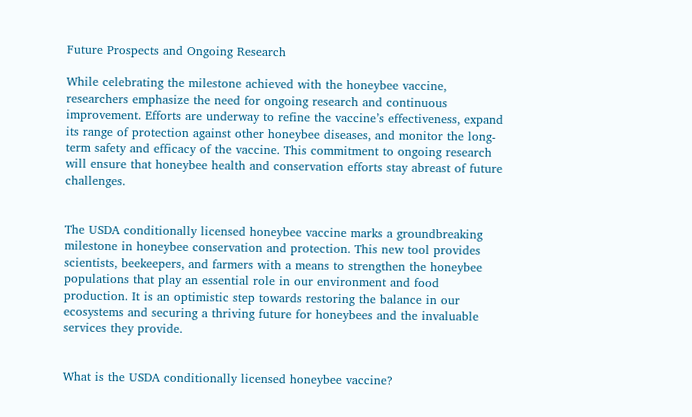Future Prospects and Ongoing Research

While celebrating the milestone achieved with the honeybee vaccine, researchers emphasize the need for ongoing research and continuous improvement. Efforts are underway to refine the vaccine’s effectiveness, expand its range of protection against other honeybee diseases, and monitor the long-term safety and efficacy of the vaccine. This commitment to ongoing research will ensure that honeybee health and conservation efforts stay abreast of future challenges.


The USDA conditionally licensed honeybee vaccine marks a groundbreaking milestone in honeybee conservation and protection. This new tool provides scientists, beekeepers, and farmers with a means to strengthen the honeybee populations that play an essential role in our environment and food production. It is an optimistic step towards restoring the balance in our ecosystems and securing a thriving future for honeybees and the invaluable services they provide.


What is the USDA conditionally licensed honeybee vaccine?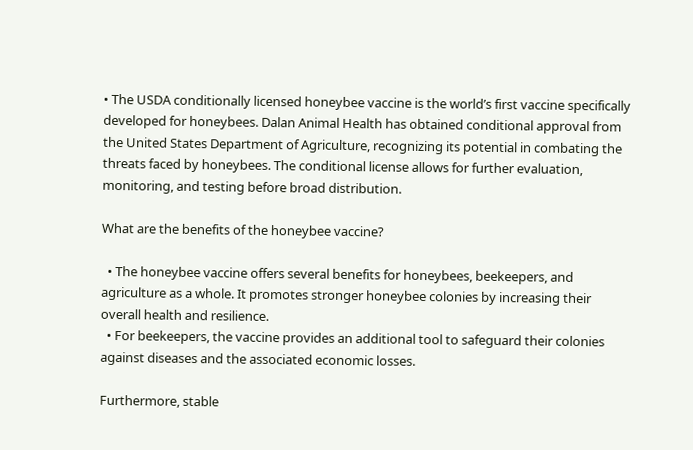• The USDA conditionally licensed honeybee vaccine is the world’s first vaccine specifically developed for honeybees. Dalan Animal Health has obtained conditional approval from the United States Department of Agriculture, recognizing its potential in combating the threats faced by honeybees. The conditional license allows for further evaluation, monitoring, and testing before broad distribution.

What are the benefits of the honeybee vaccine?

  • The honeybee vaccine offers several benefits for honeybees, beekeepers, and agriculture as a whole. It promotes stronger honeybee colonies by increasing their overall health and resilience.
  • For beekeepers, the vaccine provides an additional tool to safeguard their colonies against diseases and the associated economic losses.

Furthermore, stable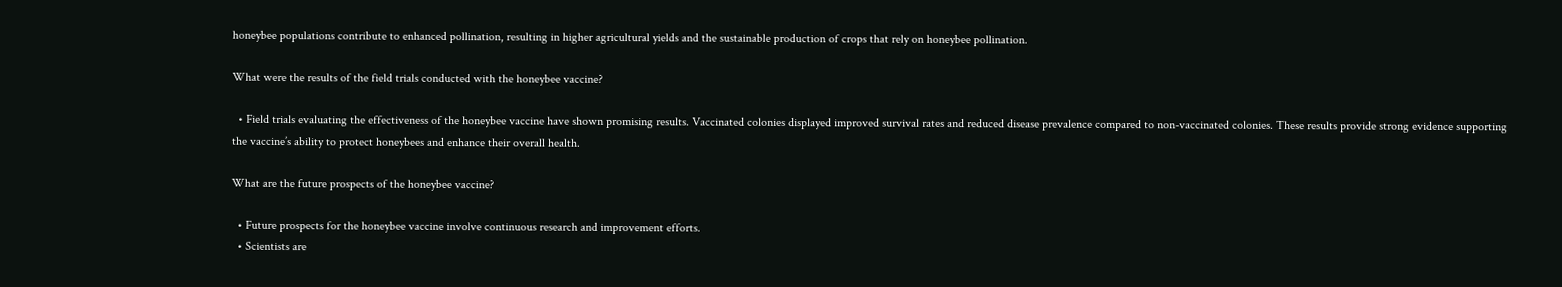honeybee populations contribute to enhanced pollination, resulting in higher agricultural yields and the sustainable production of crops that rely on honeybee pollination.

What were the results of the field trials conducted with the honeybee vaccine?

  • Field trials evaluating the effectiveness of the honeybee vaccine have shown promising results. Vaccinated colonies displayed improved survival rates and reduced disease prevalence compared to non-vaccinated colonies. These results provide strong evidence supporting the vaccine’s ability to protect honeybees and enhance their overall health.

What are the future prospects of the honeybee vaccine?

  • Future prospects for the honeybee vaccine involve continuous research and improvement efforts.
  • Scientists are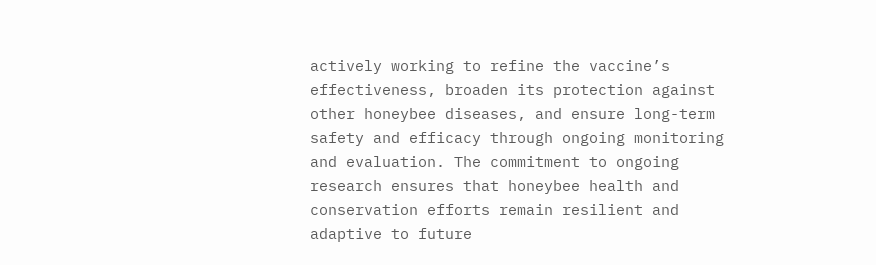actively working to refine the vaccine’s effectiveness, broaden its protection against other honeybee diseases, and ensure long-term safety and efficacy through ongoing monitoring and evaluation. The commitment to ongoing research ensures that honeybee health and conservation efforts remain resilient and adaptive to future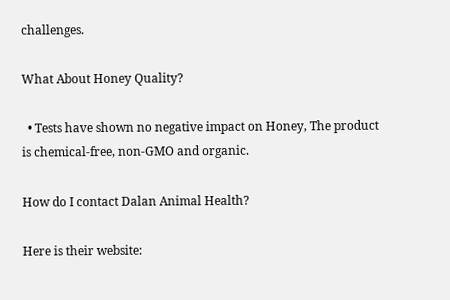challenges.

What About Honey Quality?

  • Tests have shown no negative impact on Honey, The product is chemical-free, non-GMO and organic.

How do I contact Dalan Animal Health?

Here is their website: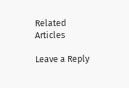Related Articles

Leave a Reply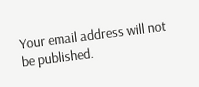Your email address will not be published.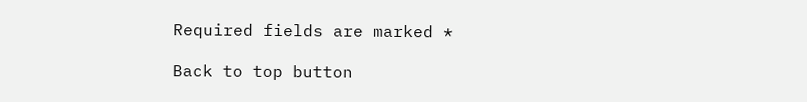Required fields are marked *

Back to top button